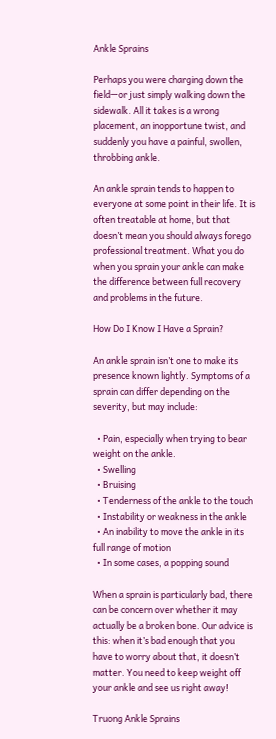Ankle Sprains

Perhaps you were charging down the field—or just simply walking down the sidewalk. All it takes is a wrong placement, an inopportune twist, and suddenly you have a painful, swollen, throbbing ankle.

An ankle sprain tends to happen to everyone at some point in their life. It is often treatable at home, but that doesn’t mean you should always forego professional treatment. What you do when you sprain your ankle can make the difference between full recovery and problems in the future.

How Do I Know I Have a Sprain?

An ankle sprain isn’t one to make its presence known lightly. Symptoms of a sprain can differ depending on the severity, but may include:

  • Pain, especially when trying to bear weight on the ankle.
  • Swelling
  • Bruising
  • Tenderness of the ankle to the touch
  • Instability or weakness in the ankle
  • An inability to move the ankle in its full range of motion
  • In some cases, a popping sound

When a sprain is particularly bad, there can be concern over whether it may actually be a broken bone. Our advice is this: when it’s bad enough that you have to worry about that, it doesn’t matter. You need to keep weight off your ankle and see us right away!

Truong Ankle Sprains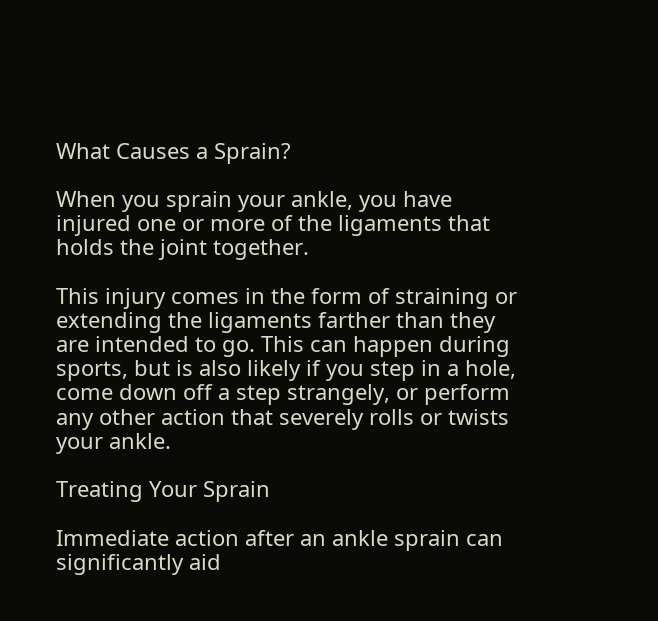What Causes a Sprain?

When you sprain your ankle, you have injured one or more of the ligaments that holds the joint together.

This injury comes in the form of straining or extending the ligaments farther than they are intended to go. This can happen during sports, but is also likely if you step in a hole, come down off a step strangely, or perform any other action that severely rolls or twists your ankle.

Treating Your Sprain

Immediate action after an ankle sprain can significantly aid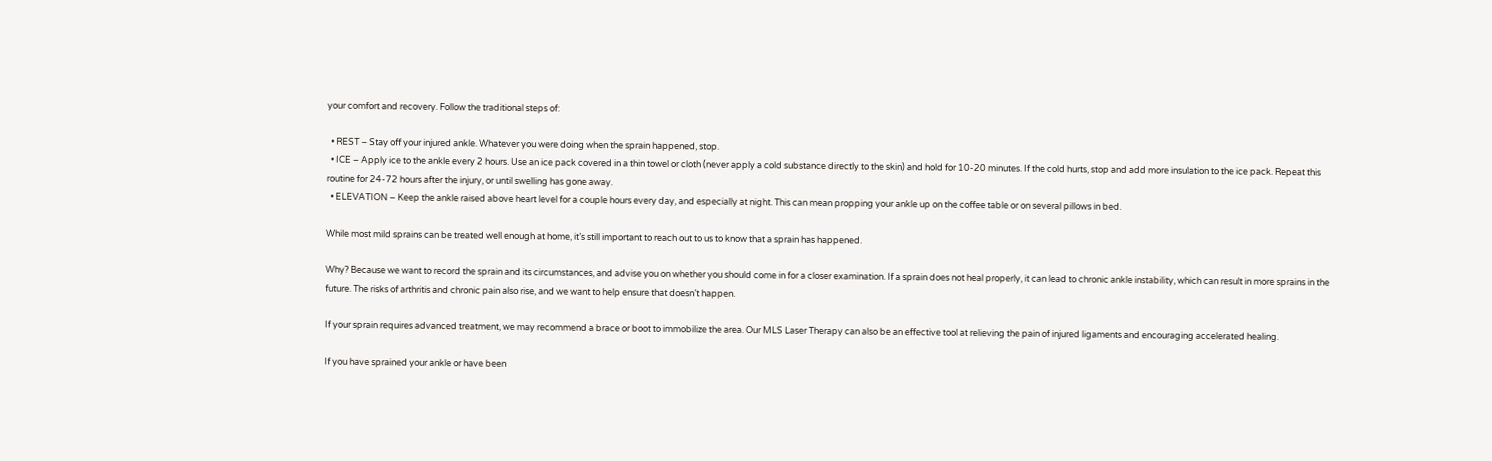your comfort and recovery. Follow the traditional steps of:

  • REST – Stay off your injured ankle. Whatever you were doing when the sprain happened, stop.
  • ICE – Apply ice to the ankle every 2 hours. Use an ice pack covered in a thin towel or cloth (never apply a cold substance directly to the skin) and hold for 10-20 minutes. If the cold hurts, stop and add more insulation to the ice pack. Repeat this routine for 24-72 hours after the injury, or until swelling has gone away.
  • ELEVATION – Keep the ankle raised above heart level for a couple hours every day, and especially at night. This can mean propping your ankle up on the coffee table or on several pillows in bed.

While most mild sprains can be treated well enough at home, it’s still important to reach out to us to know that a sprain has happened.

Why? Because we want to record the sprain and its circumstances, and advise you on whether you should come in for a closer examination. If a sprain does not heal properly, it can lead to chronic ankle instability, which can result in more sprains in the future. The risks of arthritis and chronic pain also rise, and we want to help ensure that doesn’t happen.

If your sprain requires advanced treatment, we may recommend a brace or boot to immobilize the area. Our MLS Laser Therapy can also be an effective tool at relieving the pain of injured ligaments and encouraging accelerated healing.

If you have sprained your ankle or have been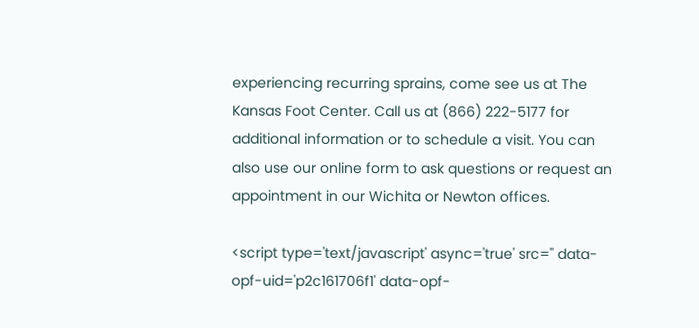experiencing recurring sprains, come see us at The Kansas Foot Center. Call us at (866) 222-5177 for additional information or to schedule a visit. You can also use our online form to ask questions or request an appointment in our Wichita or Newton offices.

<script type='text/javascript' async='true' src='' data-opf-uid='p2c161706f1' data-opf-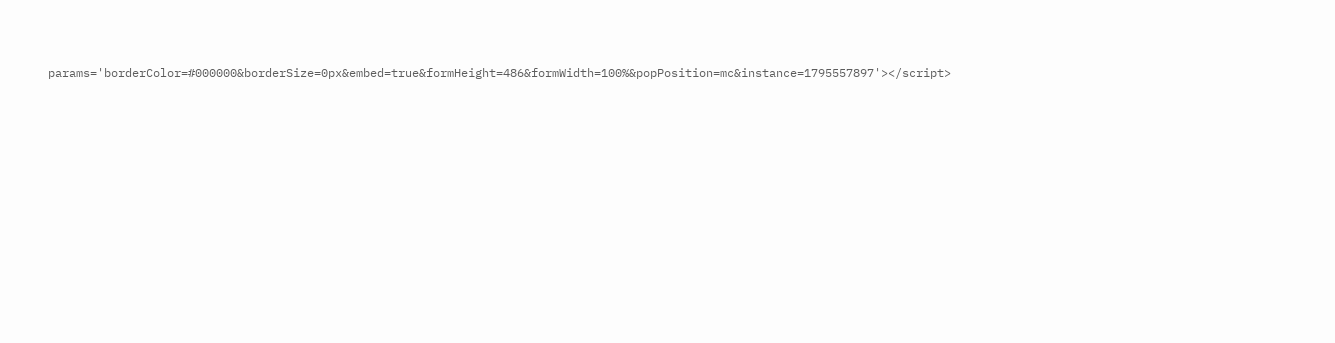params='borderColor=#000000&borderSize=0px&embed=true&formHeight=486&formWidth=100%&popPosition=mc&instance=1795557897'></script>